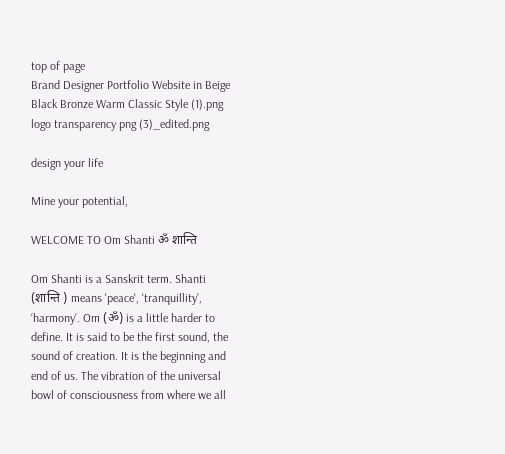top of page
Brand Designer Portfolio Website in Beige Black Bronze Warm Classic Style (1).png
logo transparency png (3)_edited.png

design your life

Mine your potential,

WELCOME TO Om Shanti ॐ शान्ति

Om Shanti is a Sanskrit term. Shanti (शान्ति ) means 'peace', ‘tranquillity’, ‘harmony’. Om (ॐ) is a little harder to define. It is said to be the first sound, the sound of creation. It is the beginning and end of us. The vibration of the universal bowl of consciousness from where we all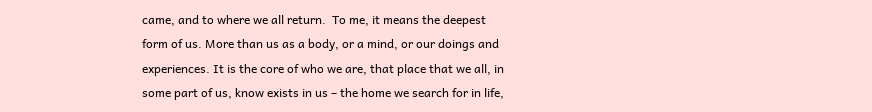came, and to where we all return.  To me, it means the deepest form of us. More than us as a body, or a mind, or our doings and experiences. It is the core of who we are, that place that we all, in some part of us, know exists in us – the home we search for in life,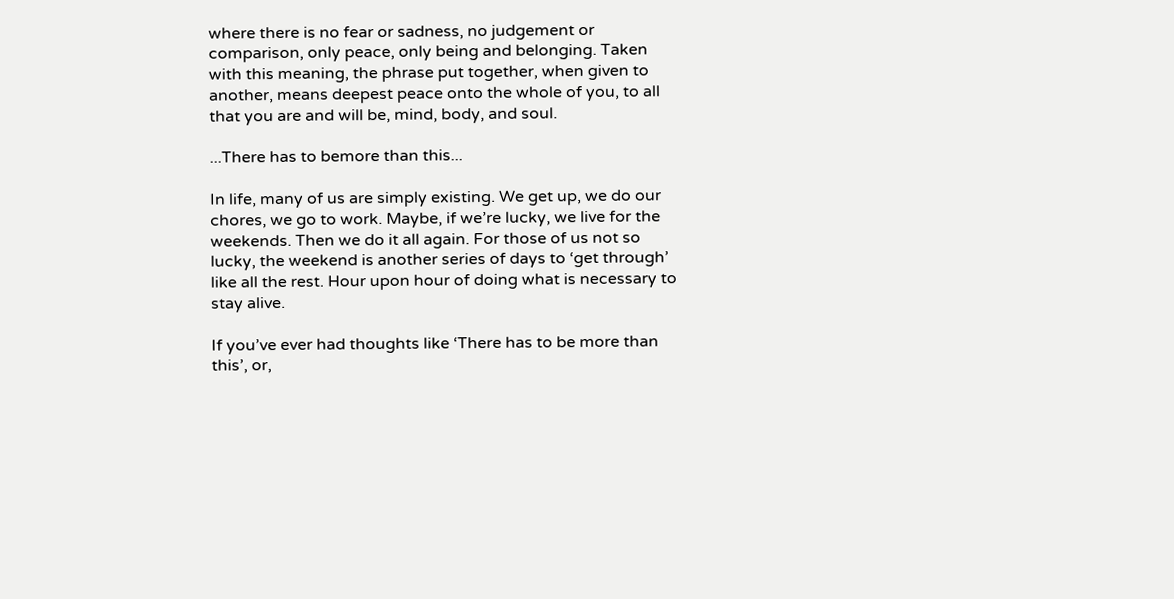where there is no fear or sadness, no judgement or comparison, only peace, only being and belonging. Taken with this meaning, the phrase put together, when given to another, means deepest peace onto the whole of you, to all that you are and will be, mind, body, and soul.

...There has to bemore than this...

In life, many of us are simply existing. We get up, we do our chores, we go to work. Maybe, if we’re lucky, we live for the weekends. Then we do it all again. For those of us not so lucky, the weekend is another series of days to ‘get through’ like all the rest. Hour upon hour of doing what is necessary to stay alive.

If you’ve ever had thoughts like ‘There has to be more than this’, or,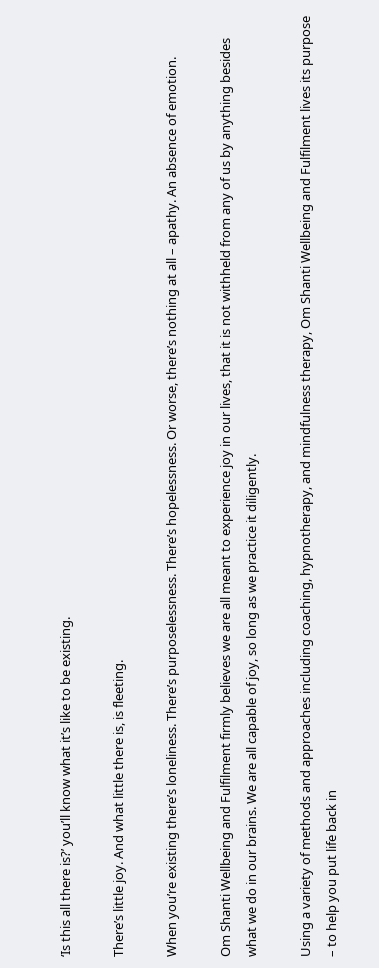‘Is this all there is?’ you’ll know what it’s like to be existing.

There’s little joy. And what little there is, is fleeting.

When you’re existing there’s loneliness. There’s purposelessness. There’s hopelessness. Or worse, there’s nothing at all – apathy. An absence of emotion.

Om Shanti Wellbeing and Fulfilment firmly believes we are all meant to experience joy in our lives, that it is not withheld from any of us by anything besides what we do in our brains. We are all capable of joy, so long as we practice it diligently.

Using a variety of methods and approaches including coaching, hypnotherapy, and mindfulness therapy, Om Shanti Wellbeing and Fulfilment lives its purpose – to help you put life back in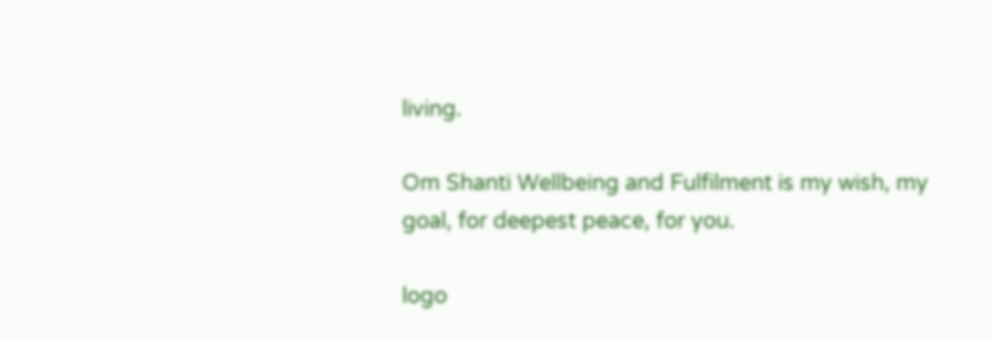living.

Om Shanti Wellbeing and Fulfilment is my wish, my goal, for deepest peace, for you.

logo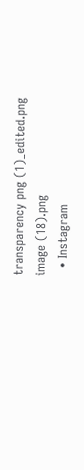transparency png (1)_edited.png
image (18).png
  • Instagram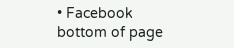• Facebook
bottom of page